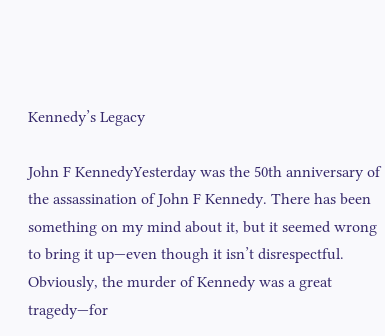Kennedy’s Legacy

John F KennedyYesterday was the 50th anniversary of the assassination of John F Kennedy. There has been something on my mind about it, but it seemed wrong to bring it up—even though it isn’t disrespectful. Obviously, the murder of Kennedy was a great tragedy—for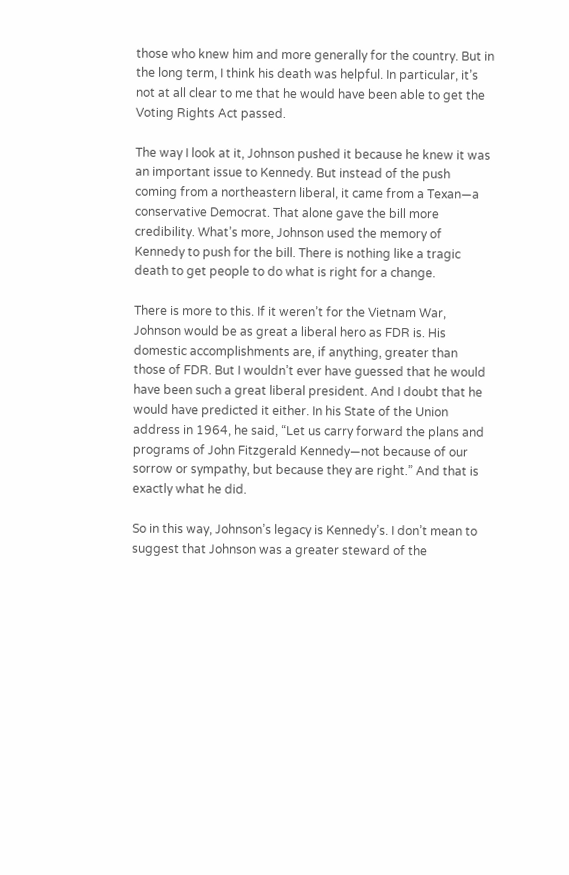those who knew him and more generally for the country. But in the long term, I think his death was helpful. In particular, it’s not at all clear to me that he would have been able to get the Voting Rights Act passed.

The way I look at it, Johnson pushed it because he knew it was an important issue to Kennedy. But instead of the push coming from a northeastern liberal, it came from a Texan—a conservative Democrat. That alone gave the bill more credibility. What’s more, Johnson used the memory of Kennedy to push for the bill. There is nothing like a tragic death to get people to do what is right for a change.

There is more to this. If it weren’t for the Vietnam War, Johnson would be as great a liberal hero as FDR is. His domestic accomplishments are, if anything, greater than those of FDR. But I wouldn’t ever have guessed that he would have been such a great liberal president. And I doubt that he would have predicted it either. In his State of the Union address in 1964, he said, “Let us carry forward the plans and programs of John Fitzgerald Kennedy—not because of our sorrow or sympathy, but because they are right.” And that is exactly what he did.

So in this way, Johnson’s legacy is Kennedy’s. I don’t mean to suggest that Johnson was a greater steward of the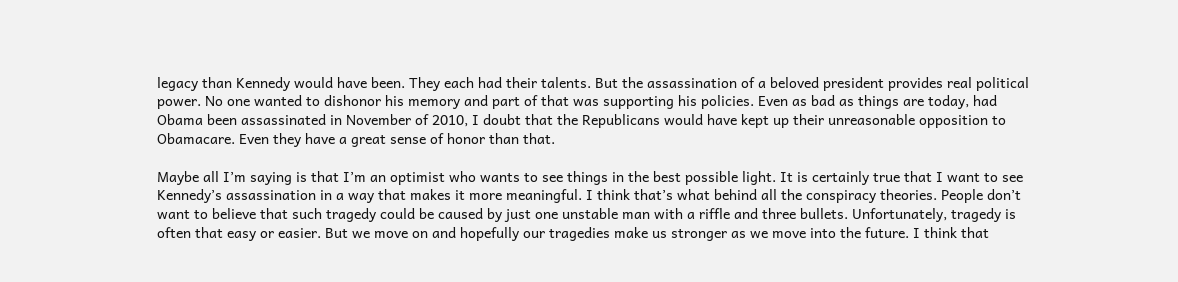legacy than Kennedy would have been. They each had their talents. But the assassination of a beloved president provides real political power. No one wanted to dishonor his memory and part of that was supporting his policies. Even as bad as things are today, had Obama been assassinated in November of 2010, I doubt that the Republicans would have kept up their unreasonable opposition to Obamacare. Even they have a great sense of honor than that.

Maybe all I’m saying is that I’m an optimist who wants to see things in the best possible light. It is certainly true that I want to see Kennedy’s assassination in a way that makes it more meaningful. I think that’s what behind all the conspiracy theories. People don’t want to believe that such tragedy could be caused by just one unstable man with a riffle and three bullets. Unfortunately, tragedy is often that easy or easier. But we move on and hopefully our tragedies make us stronger as we move into the future. I think that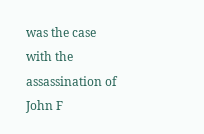was the case with the assassination of John F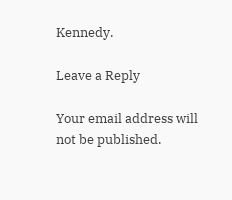Kennedy.

Leave a Reply

Your email address will not be published.